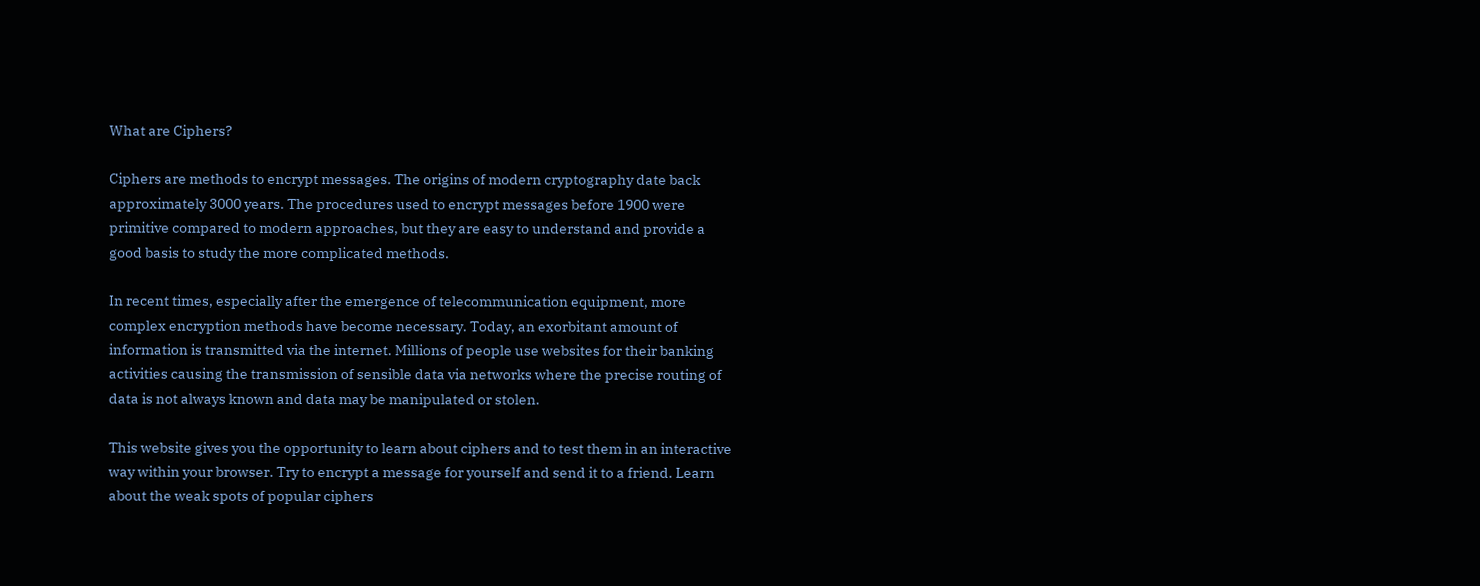What are Ciphers?

Ciphers are methods to encrypt messages. The origins of modern cryptography date back approximately 3000 years. The procedures used to encrypt messages before 1900 were primitive compared to modern approaches, but they are easy to understand and provide a good basis to study the more complicated methods.

In recent times, especially after the emergence of telecommunication equipment, more complex encryption methods have become necessary. Today, an exorbitant amount of information is transmitted via the internet. Millions of people use websites for their banking activities causing the transmission of sensible data via networks where the precise routing of data is not always known and data may be manipulated or stolen.

This website gives you the opportunity to learn about ciphers and to test them in an interactive way within your browser. Try to encrypt a message for yourself and send it to a friend. Learn about the weak spots of popular ciphers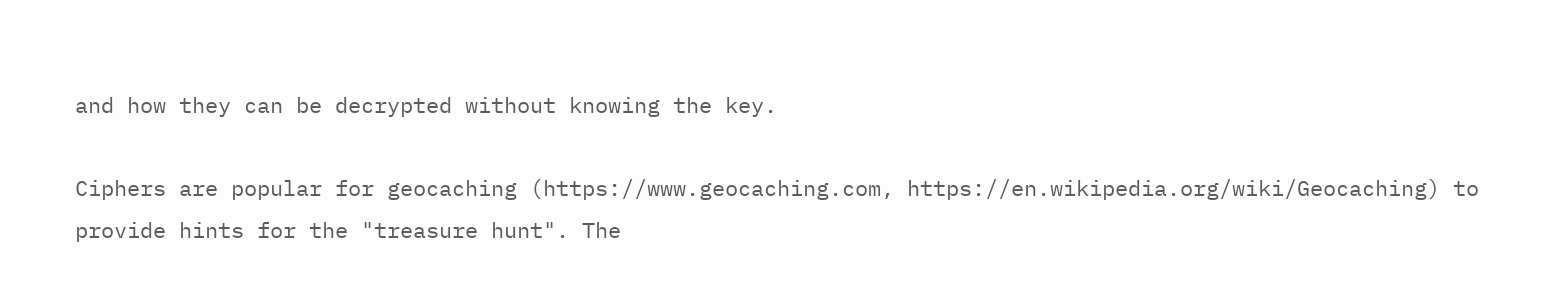and how they can be decrypted without knowing the key.

Ciphers are popular for geocaching (https://www.geocaching.com, https://en.wikipedia.org/wiki/Geocaching) to provide hints for the "treasure hunt". The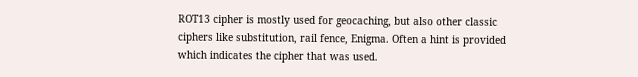ROT13 cipher is mostly used for geocaching, but also other classic ciphers like substitution, rail fence, Enigma. Often a hint is provided which indicates the cipher that was used.